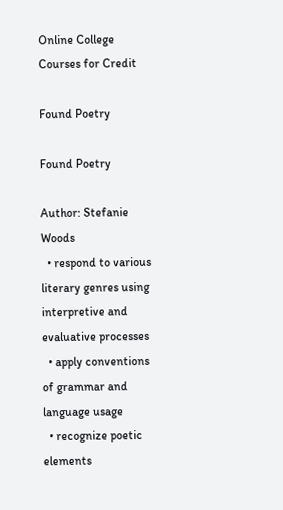Online College Courses for Credit

Found Poetry

Found Poetry

Author: Stefanie Woods
  • respond to various literary genres using interpretive and evaluative processes
  • apply conventions of grammar and language usage
  • recognize poetic elements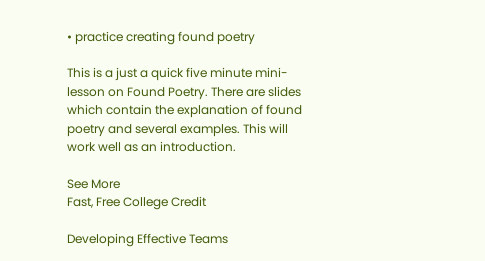• practice creating found poetry

This is a just a quick five minute mini-lesson on Found Poetry. There are slides which contain the explanation of found poetry and several examples. This will work well as an introduction.

See More
Fast, Free College Credit

Developing Effective Teams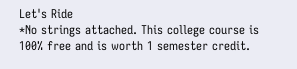Let's Ride
*No strings attached. This college course is 100% free and is worth 1 semester credit.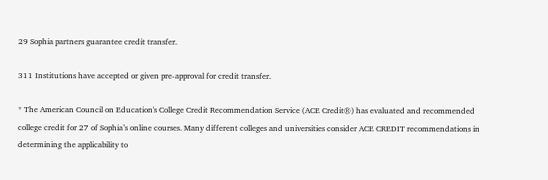29 Sophia partners guarantee credit transfer.

311 Institutions have accepted or given pre-approval for credit transfer.

* The American Council on Education's College Credit Recommendation Service (ACE Credit®) has evaluated and recommended college credit for 27 of Sophia’s online courses. Many different colleges and universities consider ACE CREDIT recommendations in determining the applicability to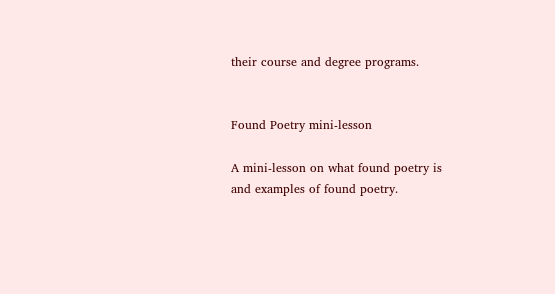their course and degree programs.


Found Poetry mini-lesson

A mini-lesson on what found poetry is and examples of found poetry.